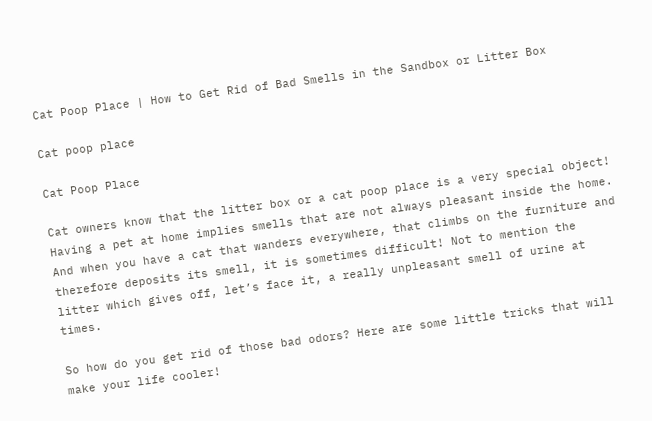Cat Poop Place | How to Get Rid of Bad Smells in the Sandbox or Litter Box

Cat poop place

Cat Poop Place

Cat owners know that the litter box or a cat poop place is a very special object! Having a pet at home implies smells that are not always pleasant inside the home. And when you have a cat that wanders everywhere, that climbs on the furniture and therefore deposits its smell, it is sometimes difficult! Not to mention the litter which gives off, let’s face it, a really unpleasant smell of urine at times.

So how do you get rid of those bad odors? Here are some little tricks that will make your life cooler!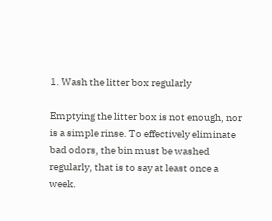1. Wash the litter box regularly

Emptying the litter box is not enough, nor is a simple rinse. To effectively eliminate bad odors, the bin must be washed regularly, that is to say at least once a week.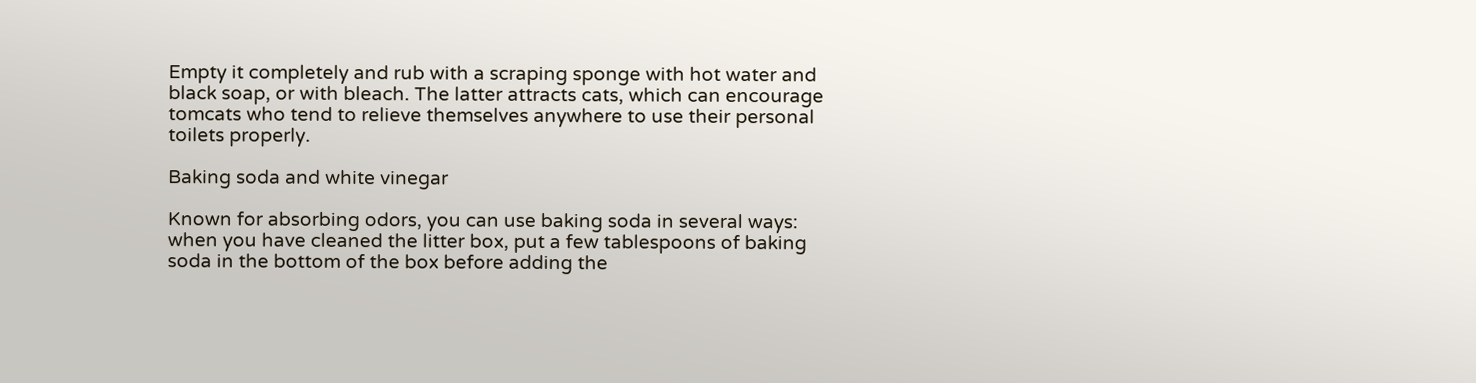Empty it completely and rub with a scraping sponge with hot water and black soap, or with bleach. The latter attracts cats, which can encourage tomcats who tend to relieve themselves anywhere to use their personal toilets properly.

Baking soda and white vinegar

Known for absorbing odors, you can use baking soda in several ways: when you have cleaned the litter box, put a few tablespoons of baking soda in the bottom of the box before adding the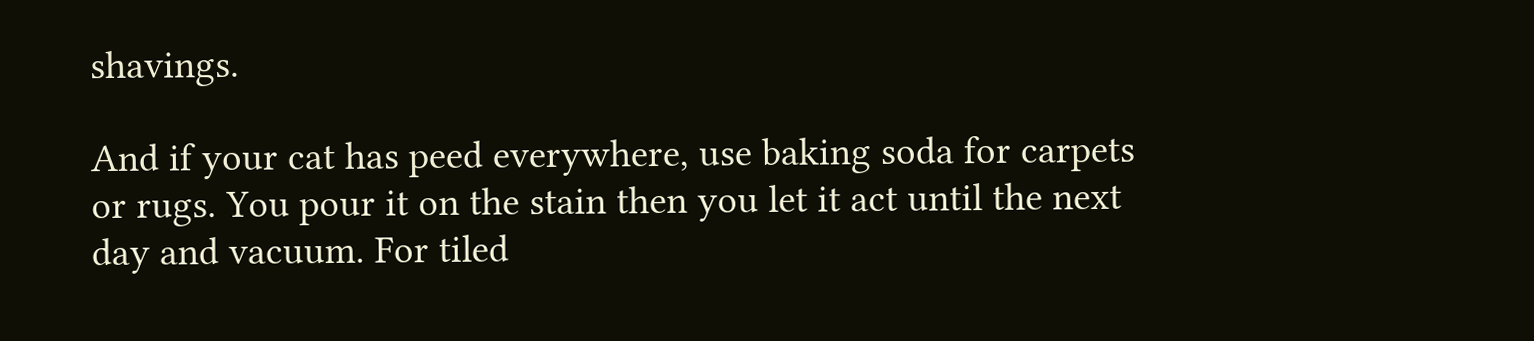shavings.

And if your cat has peed everywhere, use baking soda for carpets or rugs. You pour it on the stain then you let it act until the next day and vacuum. For tiled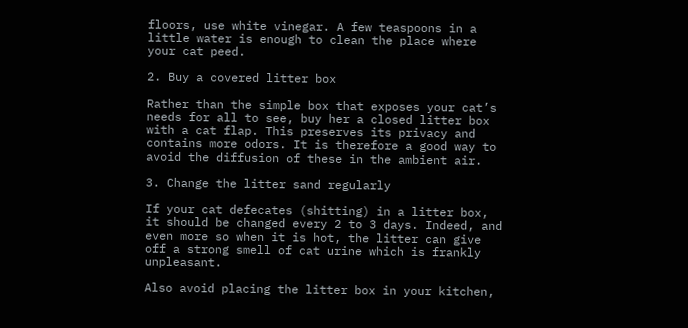floors, use white vinegar. A few teaspoons in a little water is enough to clean the place where your cat peed.

2. Buy a covered litter box

Rather than the simple box that exposes your cat’s needs for all to see, buy her a closed litter box with a cat flap. This preserves its privacy and contains more odors. It is therefore a good way to avoid the diffusion of these in the ambient air.

3. Change the litter sand regularly

If your cat defecates (shitting) in a litter box, it should be changed every 2 to 3 days. Indeed, and even more so when it is hot, the litter can give off a strong smell of cat urine which is frankly unpleasant.

Also avoid placing the litter box in your kitchen,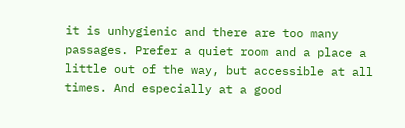it is unhygienic and there are too many passages. Prefer a quiet room and a place a little out of the way, but accessible at all times. And especially at a good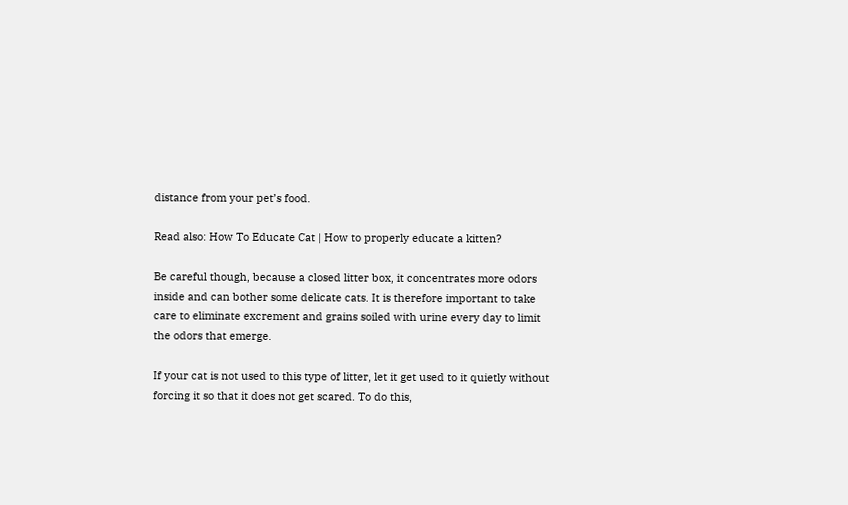distance from your pet’s food.

Read also: How To Educate Cat | How to properly educate a kitten?

Be careful though, because a closed litter box, it concentrates more odors inside and can bother some delicate cats. It is therefore important to take care to eliminate excrement and grains soiled with urine every day to limit the odors that emerge.

If your cat is not used to this type of litter, let it get used to it quietly without forcing it so that it does not get scared. To do this,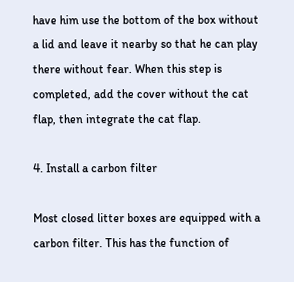have him use the bottom of the box without a lid and leave it nearby so that he can play there without fear. When this step is completed, add the cover without the cat flap, then integrate the cat flap.

4. Install a carbon filter

Most closed litter boxes are equipped with a carbon filter. This has the function of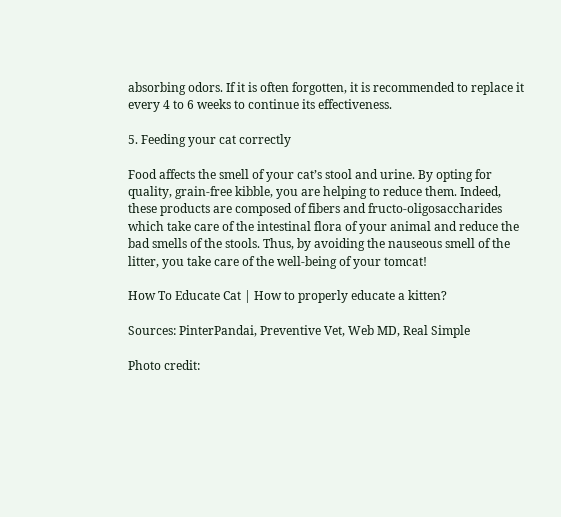absorbing odors. If it is often forgotten, it is recommended to replace it every 4 to 6 weeks to continue its effectiveness.

5. Feeding your cat correctly

Food affects the smell of your cat’s stool and urine. By opting for quality, grain-free kibble, you are helping to reduce them. Indeed, these products are composed of fibers and fructo-oligosaccharides which take care of the intestinal flora of your animal and reduce the bad smells of the stools. Thus, by avoiding the nauseous smell of the litter, you take care of the well-being of your tomcat!

How To Educate Cat | How to properly educate a kitten?

Sources: PinterPandai, Preventive Vet, Web MD, Real Simple

Photo credit: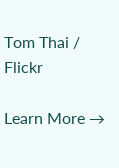Tom Thai / Flickr

Learn More →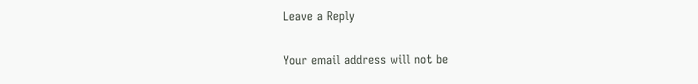Leave a Reply

Your email address will not be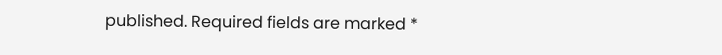published. Required fields are marked *